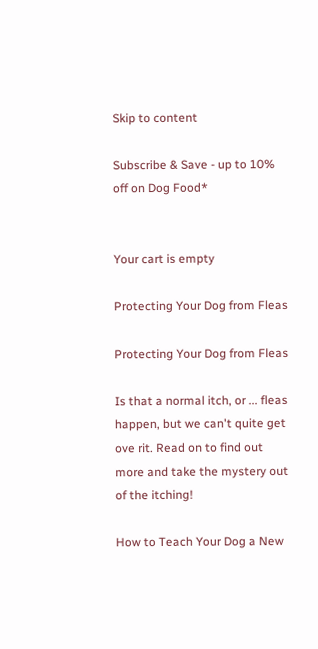Skip to content

Subscribe & Save - up to 10% off on Dog Food*


Your cart is empty

Protecting Your Dog from Fleas

Protecting Your Dog from Fleas

Is that a normal itch, or ... fleas happen, but we can't quite get ove rit. Read on to find out more and take the mystery out of the itching!

How to Teach Your Dog a New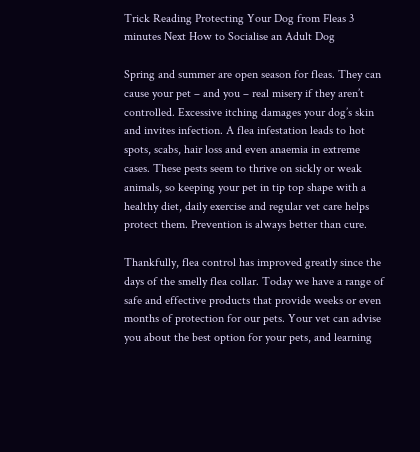Trick Reading Protecting Your Dog from Fleas 3 minutes Next How to Socialise an Adult Dog

Spring and summer are open season for fleas. They can cause your pet – and you – real misery if they aren’t controlled. Excessive itching damages your dog’s skin and invites infection. A flea infestation leads to hot spots, scabs, hair loss and even anaemia in extreme cases. These pests seem to thrive on sickly or weak animals, so keeping your pet in tip top shape with a healthy diet, daily exercise and regular vet care helps protect them. Prevention is always better than cure.

Thankfully, flea control has improved greatly since the days of the smelly flea collar. Today we have a range of safe and effective products that provide weeks or even months of protection for our pets. Your vet can advise you about the best option for your pets, and learning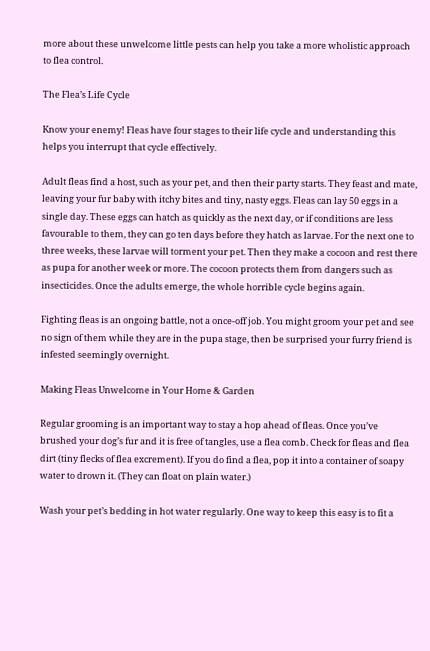more about these unwelcome little pests can help you take a more wholistic approach to flea control.

The Flea’s Life Cycle

Know your enemy! Fleas have four stages to their life cycle and understanding this helps you interrupt that cycle effectively.

Adult fleas find a host, such as your pet, and then their party starts. They feast and mate, leaving your fur baby with itchy bites and tiny, nasty eggs. Fleas can lay 50 eggs in a single day. These eggs can hatch as quickly as the next day, or if conditions are less favourable to them, they can go ten days before they hatch as larvae. For the next one to three weeks, these larvae will torment your pet. Then they make a cocoon and rest there as pupa for another week or more. The cocoon protects them from dangers such as insecticides. Once the adults emerge, the whole horrible cycle begins again.

Fighting fleas is an ongoing battle, not a once-off job. You might groom your pet and see no sign of them while they are in the pupa stage, then be surprised your furry friend is infested seemingly overnight.

Making Fleas Unwelcome in Your Home & Garden

Regular grooming is an important way to stay a hop ahead of fleas. Once you’ve brushed your dog’s fur and it is free of tangles, use a flea comb. Check for fleas and flea dirt (tiny flecks of flea excrement). If you do find a flea, pop it into a container of soapy water to drown it. (They can float on plain water.)

Wash your pet’s bedding in hot water regularly. One way to keep this easy is to fit a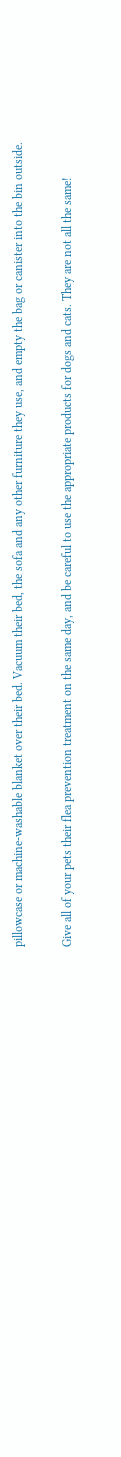pillowcase or machine-washable blanket over their bed. Vacuum their bed, the sofa and any other furniture they use, and empty the bag or canister into the bin outside.

Give all of your pets their flea prevention treatment on the same day, and be careful to use the appropriate products for dogs and cats. They are not all the same!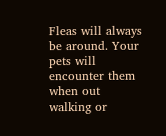Fleas will always be around. Your pets will encounter them when out walking or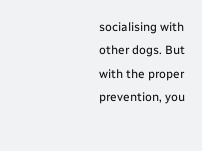socialising with other dogs. But with the proper prevention, you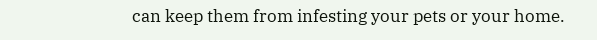can keep them from infesting your pets or your home.